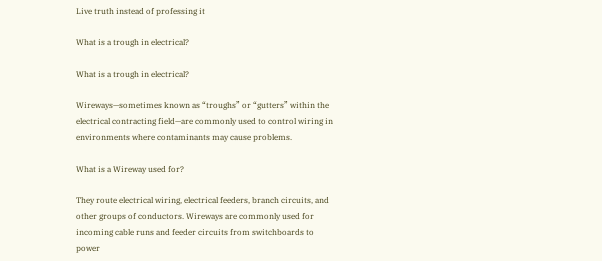Live truth instead of professing it

What is a trough in electrical?

What is a trough in electrical?

Wireways—sometimes known as “troughs” or “gutters” within the electrical contracting field—are commonly used to control wiring in environments where contaminants may cause problems.

What is a Wireway used for?

They route electrical wiring, electrical feeders, branch circuits, and other groups of conductors. Wireways are commonly used for incoming cable runs and feeder circuits from switchboards to power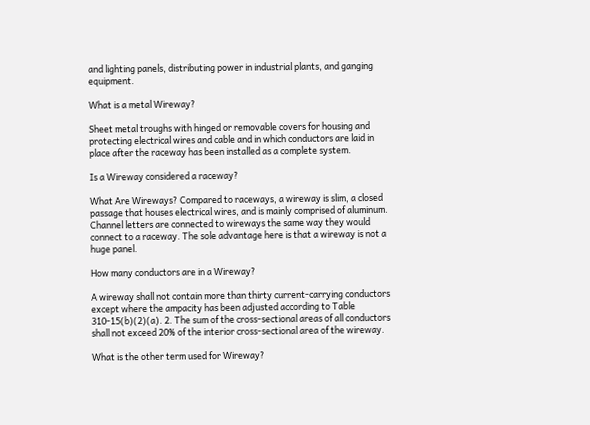and lighting panels, distributing power in industrial plants, and ganging equipment.

What is a metal Wireway?

Sheet metal troughs with hinged or removable covers for housing and protecting electrical wires and cable and in which conductors are laid in place after the raceway has been installed as a complete system.

Is a Wireway considered a raceway?

What Are Wireways? Compared to raceways, a wireway is slim, a closed passage that houses electrical wires, and is mainly comprised of aluminum. Channel letters are connected to wireways the same way they would connect to a raceway. The sole advantage here is that a wireway is not a huge panel.

How many conductors are in a Wireway?

A wireway shall not contain more than thirty current-carrying conductors except where the ampacity has been adjusted according to Table 310-15(b)(2)(a). 2. The sum of the cross-sectional areas of all conductors shall not exceed 20% of the interior cross-sectional area of the wireway.

What is the other term used for Wireway?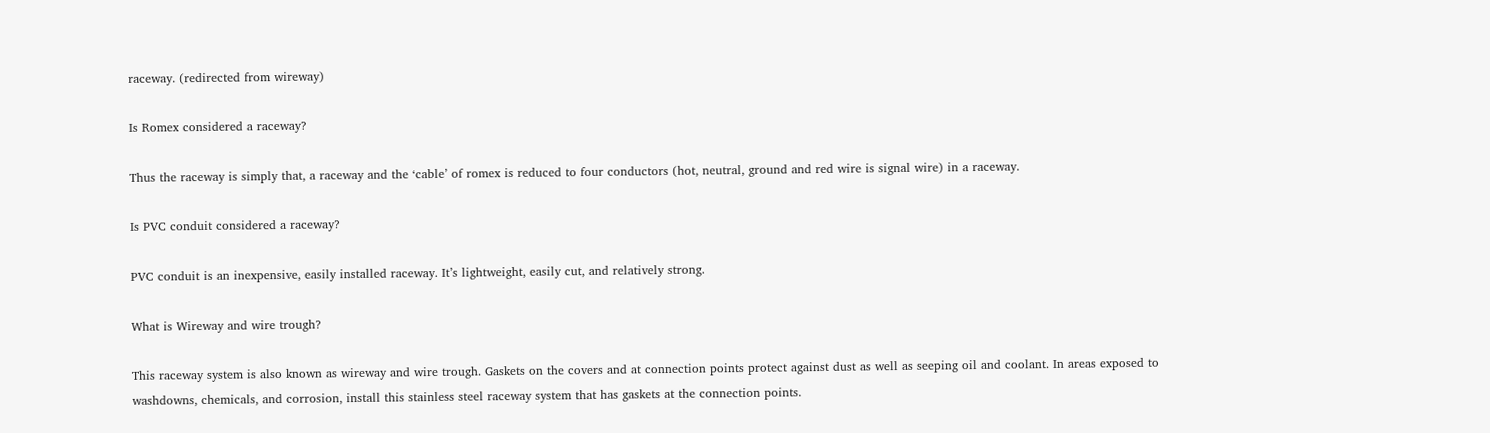raceway. (redirected from wireway)

Is Romex considered a raceway?

Thus the raceway is simply that, a raceway and the ‘cable’ of romex is reduced to four conductors (hot, neutral, ground and red wire is signal wire) in a raceway.

Is PVC conduit considered a raceway?

PVC conduit is an inexpensive, easily installed raceway. It’s lightweight, easily cut, and relatively strong.

What is Wireway and wire trough?

This raceway system is also known as wireway and wire trough. Gaskets on the covers and at connection points protect against dust as well as seeping oil and coolant. In areas exposed to washdowns, chemicals, and corrosion, install this stainless steel raceway system that has gaskets at the connection points.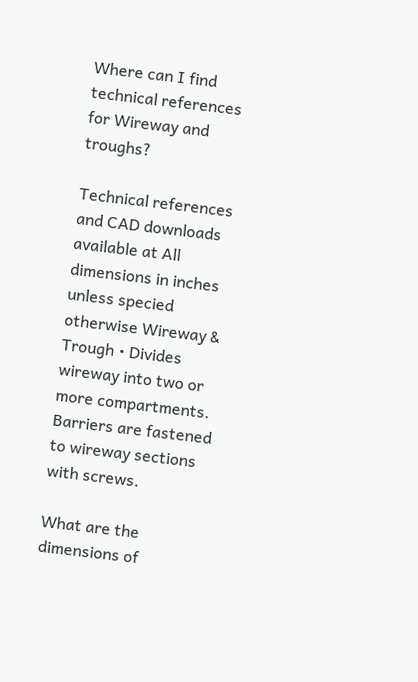Where can I find technical references for Wireway and troughs?

Technical references and CAD downloads available at All dimensions in inches unless specied otherwise Wireway & Trough • Divides wireway into two or more compartments. Barriers are fastened to wireway sections with screws.

What are the dimensions of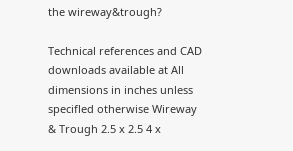the wireway&trough?

Technical references and CAD downloads available at All dimensions in inches unless specifled otherwise Wireway & Trough 2.5 x 2.5 4 x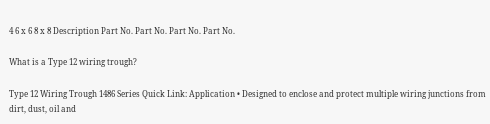4 6 x 6 8 x 8 Description Part No. Part No. Part No. Part No.

What is a Type 12 wiring trough?

Type 12 Wiring Trough 1486 Series Quick Link: Application • Designed to enclose and protect multiple wiring junctions from dirt, dust, oil and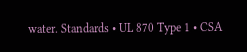water. Standards • UL 870 Type 1 • CSA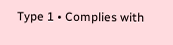Type 1 • Complies with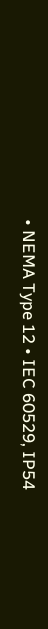• NEMA Type 12 • IEC 60529, IP54